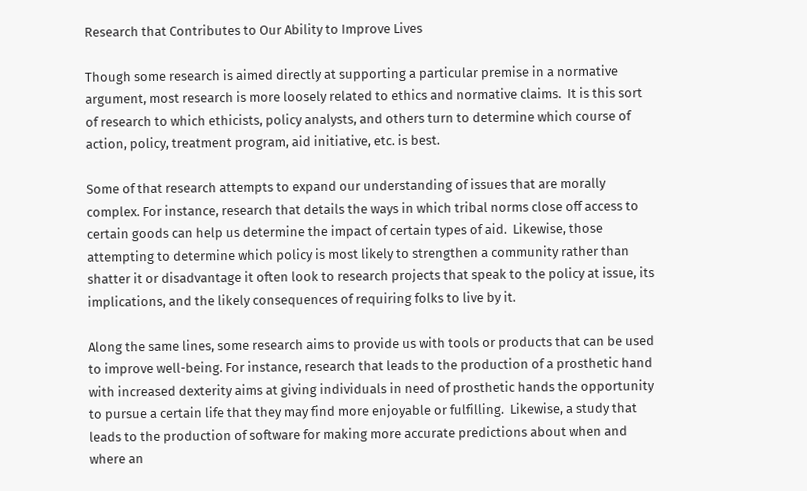Research that Contributes to Our Ability to Improve Lives

Though some research is aimed directly at supporting a particular premise in a normative argument, most research is more loosely related to ethics and normative claims.  It is this sort of research to which ethicists, policy analysts, and others turn to determine which course of action, policy, treatment program, aid initiative, etc. is best.

Some of that research attempts to expand our understanding of issues that are morally complex. For instance, research that details the ways in which tribal norms close off access to certain goods can help us determine the impact of certain types of aid.  Likewise, those attempting to determine which policy is most likely to strengthen a community rather than shatter it or disadvantage it often look to research projects that speak to the policy at issue, its implications, and the likely consequences of requiring folks to live by it.

Along the same lines, some research aims to provide us with tools or products that can be used to improve well-being. For instance, research that leads to the production of a prosthetic hand with increased dexterity aims at giving individuals in need of prosthetic hands the opportunity to pursue a certain life that they may find more enjoyable or fulfilling.  Likewise, a study that leads to the production of software for making more accurate predictions about when and where an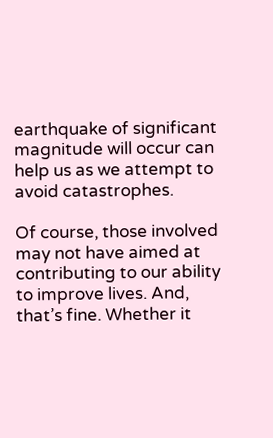earthquake of significant magnitude will occur can help us as we attempt to avoid catastrophes.

Of course, those involved may not have aimed at contributing to our ability to improve lives. And, that’s fine. Whether it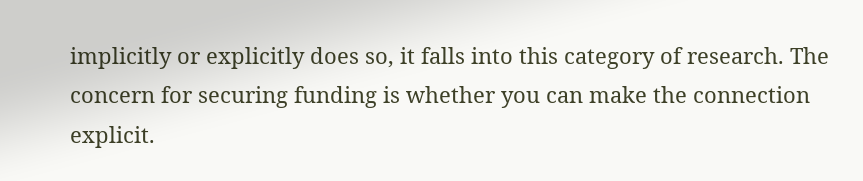implicitly or explicitly does so, it falls into this category of research. The concern for securing funding is whether you can make the connection explicit.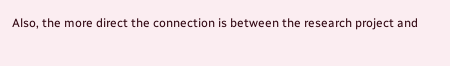Also, the more direct the connection is between the research project and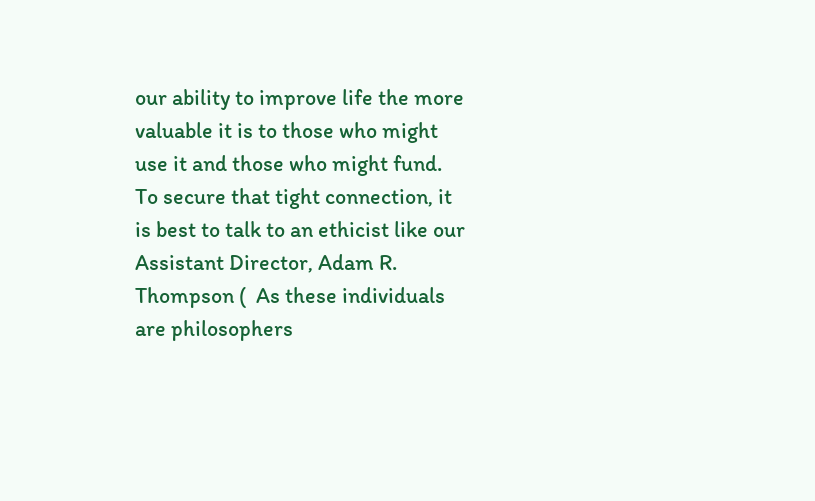our ability to improve life the more valuable it is to those who might use it and those who might fund. To secure that tight connection, it is best to talk to an ethicist like our Assistant Director, Adam R. Thompson (  As these individuals are philosophers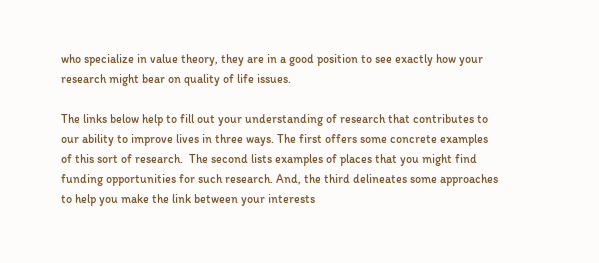who specialize in value theory, they are in a good position to see exactly how your research might bear on quality of life issues.

The links below help to fill out your understanding of research that contributes to our ability to improve lives in three ways. The first offers some concrete examples of this sort of research.  The second lists examples of places that you might find funding opportunities for such research. And, the third delineates some approaches to help you make the link between your interests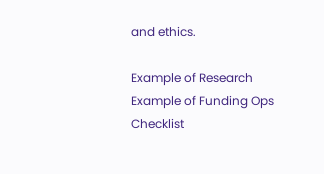and ethics.

Example of Research Example of Funding Ops Checklist